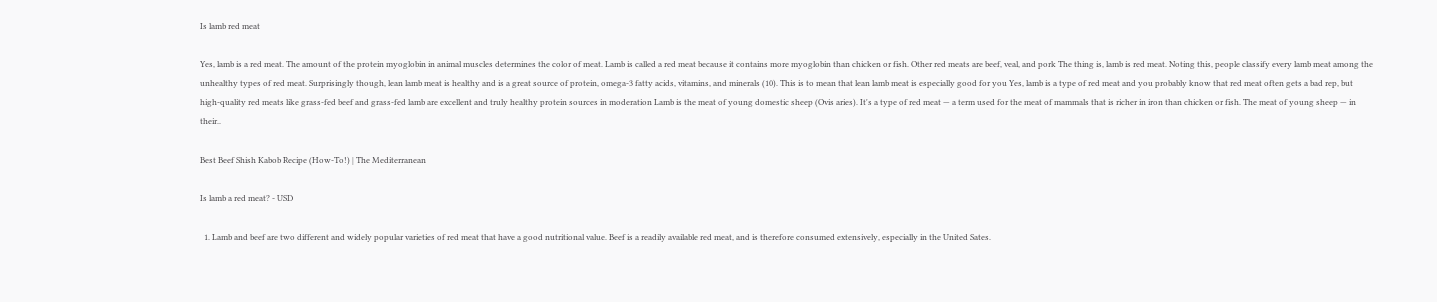Is lamb red meat

Yes, lamb is a red meat. The amount of the protein myoglobin in animal muscles determines the color of meat. Lamb is called a red meat because it contains more myoglobin than chicken or fish. Other red meats are beef, veal, and pork The thing is, lamb is red meat. Noting this, people classify every lamb meat among the unhealthy types of red meat. Surprisingly though, lean lamb meat is healthy and is a great source of protein, omega-3 fatty acids, vitamins, and minerals (10). This is to mean that lean lamb meat is especially good for you Yes, lamb is a type of red meat and you probably know that red meat often gets a bad rep, but high-quality red meats like grass-fed beef and grass-fed lamb are excellent and truly healthy protein sources in moderation Lamb is the meat of young domestic sheep (Ovis aries). It's a type of red meat — a term used for the meat of mammals that is richer in iron than chicken or fish. The meat of young sheep — in their..

Best Beef Shish Kabob Recipe (How-To!) | The Mediterranean

Is lamb a red meat? - USD

  1. Lamb and beef are two different and widely popular varieties of red meat that have a good nutritional value. Beef is a readily available red meat, and is therefore consumed extensively, especially in the United Sates.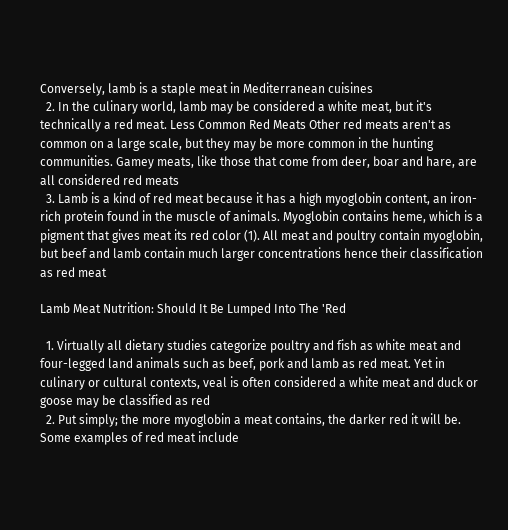Conversely, lamb is a staple meat in Mediterranean cuisines
  2. In the culinary world, lamb may be considered a white meat, but it's technically a red meat. Less Common Red Meats Other red meats aren't as common on a large scale, but they may be more common in the hunting communities. Gamey meats, like those that come from deer, boar and hare, are all considered red meats
  3. Lamb is a kind of red meat because it has a high myoglobin content, an iron-rich protein found in the muscle of animals. Myoglobin contains heme, which is a pigment that gives meat its red color (1). All meat and poultry contain myoglobin, but beef and lamb contain much larger concentrations hence their classification as red meat

Lamb Meat Nutrition: Should It Be Lumped Into The 'Red

  1. Virtually all dietary studies categorize poultry and fish as white meat and four-legged land animals such as beef, pork and lamb as red meat. Yet in culinary or cultural contexts, veal is often considered a white meat and duck or goose may be classified as red
  2. Put simply; the more myoglobin a meat contains, the darker red it will be. Some examples of red meat include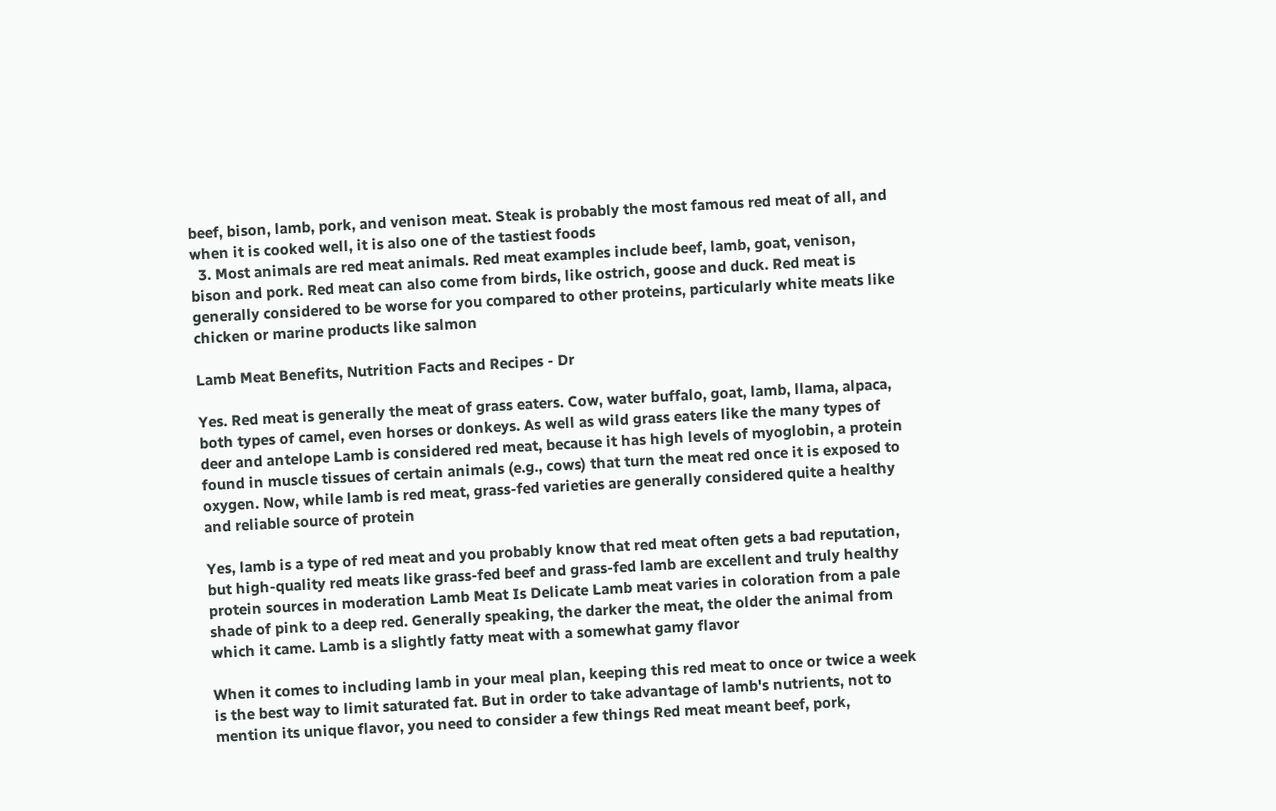beef, bison, lamb, pork, and venison meat. Steak is probably the most famous red meat of all, and when it is cooked well, it is also one of the tastiest foods
  3. Most animals are red meat animals. Red meat examples include beef, lamb, goat, venison, bison and pork. Red meat can also come from birds, like ostrich, goose and duck. Red meat is generally considered to be worse for you compared to other proteins, particularly white meats like chicken or marine products like salmon

Lamb Meat Benefits, Nutrition Facts and Recipes - Dr

Yes. Red meat is generally the meat of grass eaters. Cow, water buffalo, goat, lamb, llama, alpaca, both types of camel, even horses or donkeys. As well as wild grass eaters like the many types of deer and antelope Lamb is considered red meat, because it has high levels of myoglobin, a protein found in muscle tissues of certain animals (e.g., cows) that turn the meat red once it is exposed to oxygen. Now, while lamb is red meat, grass-fed varieties are generally considered quite a healthy and reliable source of protein

Yes, lamb is a type of red meat and you probably know that red meat often gets a bad reputation, but high-quality red meats like grass-fed beef and grass-fed lamb are excellent and truly healthy protein sources in moderation Lamb Meat Is Delicate Lamb meat varies in coloration from a pale shade of pink to a deep red. Generally speaking, the darker the meat, the older the animal from which it came. Lamb is a slightly fatty meat with a somewhat gamy flavor

When it comes to including lamb in your meal plan, keeping this red meat to once or twice a week is the best way to limit saturated fat. But in order to take advantage of lamb's nutrients, not to mention its unique flavor, you need to consider a few things Red meat meant beef, pork,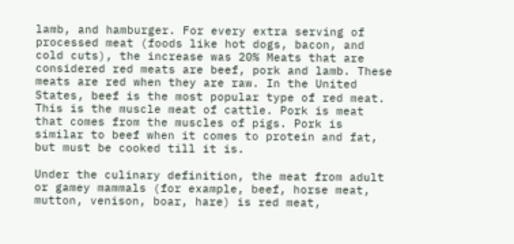lamb, and hamburger. For every extra serving of processed meat (foods like hot dogs, bacon, and cold cuts), the increase was 20% Meats that are considered red meats are beef, pork and lamb. These meats are red when they are raw. In the United States, beef is the most popular type of red meat. This is the muscle meat of cattle. Pork is meat that comes from the muscles of pigs. Pork is similar to beef when it comes to protein and fat, but must be cooked till it is.

Under the culinary definition, the meat from adult or gamey mammals (for example, beef, horse meat, mutton, venison, boar, hare) is red meat,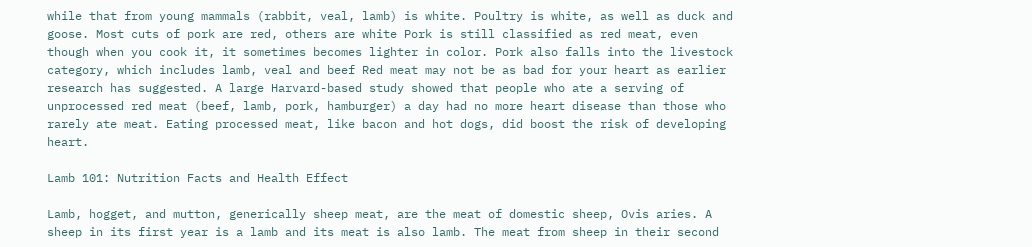while that from young mammals (rabbit, veal, lamb) is white. Poultry is white, as well as duck and goose. Most cuts of pork are red, others are white Pork is still classified as red meat, even though when you cook it, it sometimes becomes lighter in color. Pork also falls into the livestock category, which includes lamb, veal and beef Red meat may not be as bad for your heart as earlier research has suggested. A large Harvard-based study showed that people who ate a serving of unprocessed red meat (beef, lamb, pork, hamburger) a day had no more heart disease than those who rarely ate meat. Eating processed meat, like bacon and hot dogs, did boost the risk of developing heart.

Lamb 101: Nutrition Facts and Health Effect

Lamb, hogget, and mutton, generically sheep meat, are the meat of domestic sheep, Ovis aries. A sheep in its first year is a lamb and its meat is also lamb. The meat from sheep in their second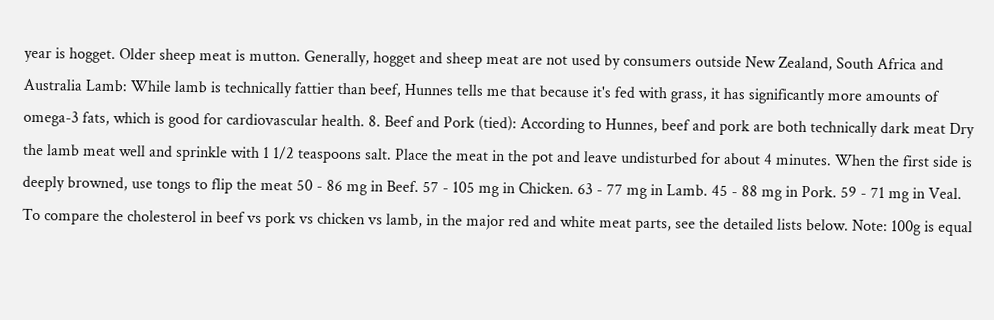year is hogget. Older sheep meat is mutton. Generally, hogget and sheep meat are not used by consumers outside New Zealand, South Africa and Australia Lamb: While lamb is technically fattier than beef, Hunnes tells me that because it's fed with grass, it has significantly more amounts of omega-3 fats, which is good for cardiovascular health. 8. Beef and Pork (tied): According to Hunnes, beef and pork are both technically dark meat Dry the lamb meat well and sprinkle with 1 1/2 teaspoons salt. Place the meat in the pot and leave undisturbed for about 4 minutes. When the first side is deeply browned, use tongs to flip the meat 50 - 86 mg in Beef. 57 - 105 mg in Chicken. 63 - 77 mg in Lamb. 45 - 88 mg in Pork. 59 - 71 mg in Veal. To compare the cholesterol in beef vs pork vs chicken vs lamb, in the major red and white meat parts, see the detailed lists below. Note: 100g is equal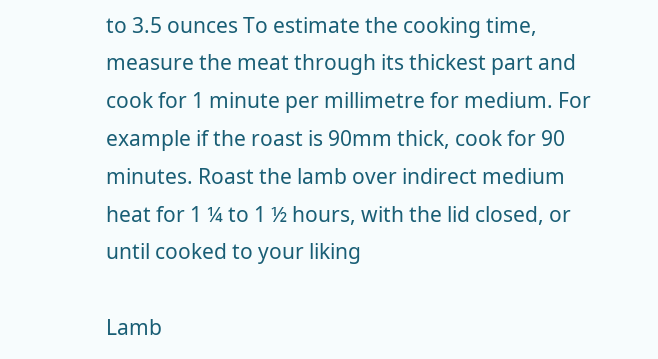to 3.5 ounces To estimate the cooking time, measure the meat through its thickest part and cook for 1 minute per millimetre for medium. For example if the roast is 90mm thick, cook for 90 minutes. Roast the lamb over indirect medium heat for 1 ¼ to 1 ½ hours, with the lid closed, or until cooked to your liking

Lamb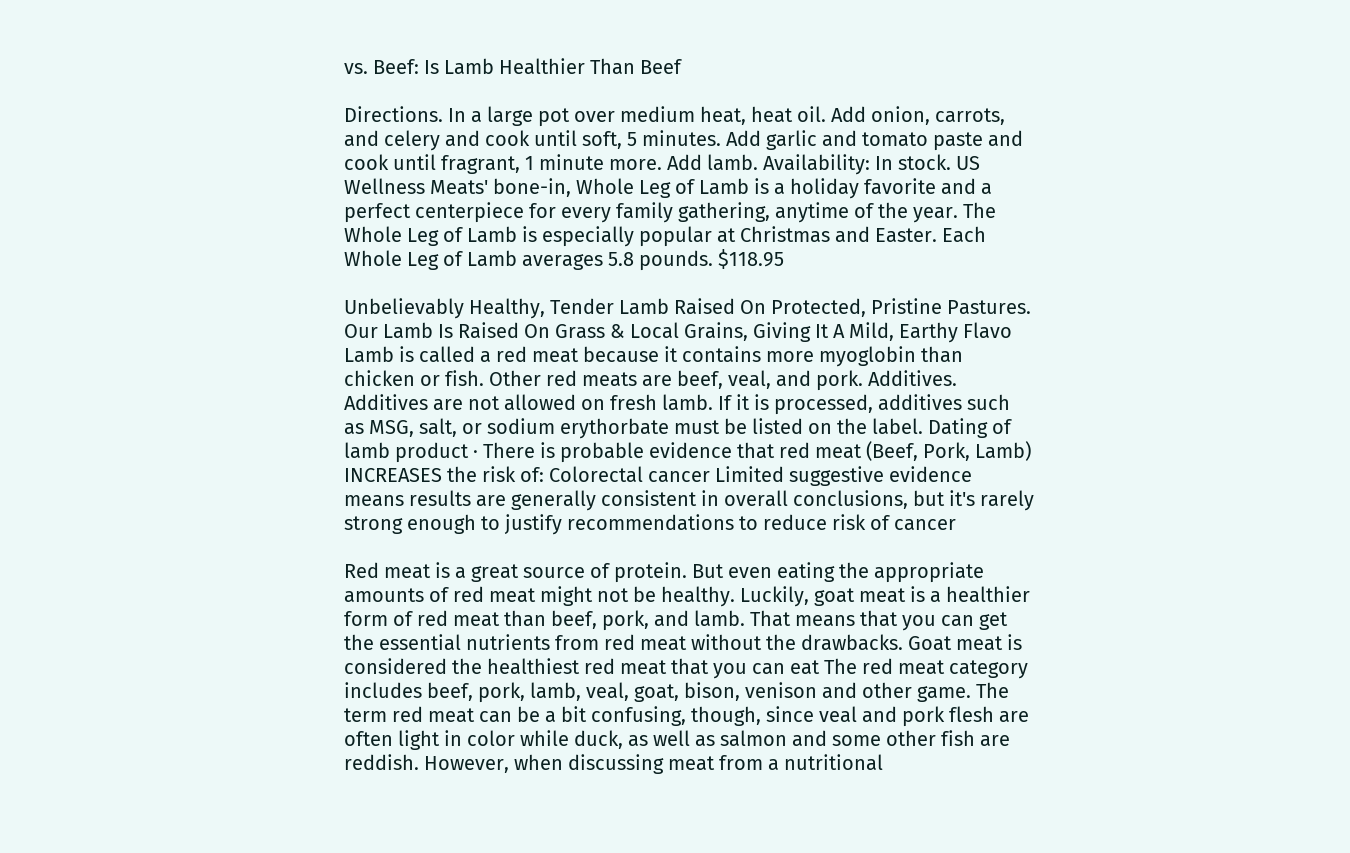vs. Beef: Is Lamb Healthier Than Beef

Directions. In a large pot over medium heat, heat oil. Add onion, carrots, and celery and cook until soft, 5 minutes. Add garlic and tomato paste and cook until fragrant, 1 minute more. Add lamb. Availability: In stock. US Wellness Meats' bone-in, Whole Leg of Lamb is a holiday favorite and a perfect centerpiece for every family gathering, anytime of the year. The Whole Leg of Lamb is especially popular at Christmas and Easter. Each Whole Leg of Lamb averages 5.8 pounds. $118.95

Unbelievably Healthy, Tender Lamb Raised On Protected, Pristine Pastures. Our Lamb Is Raised On Grass & Local Grains, Giving It A Mild, Earthy Flavo Lamb is called a red meat because it contains more myoglobin than chicken or fish. Other red meats are beef, veal, and pork. Additives. Additives are not allowed on fresh lamb. If it is processed, additives such as MSG, salt, or sodium erythorbate must be listed on the label. Dating of lamb product · There is probable evidence that red meat (Beef, Pork, Lamb) INCREASES the risk of: Colorectal cancer Limited suggestive evidence means results are generally consistent in overall conclusions, but it's rarely strong enough to justify recommendations to reduce risk of cancer

Red meat is a great source of protein. But even eating the appropriate amounts of red meat might not be healthy. Luckily, goat meat is a healthier form of red meat than beef, pork, and lamb. That means that you can get the essential nutrients from red meat without the drawbacks. Goat meat is considered the healthiest red meat that you can eat The red meat category includes beef, pork, lamb, veal, goat, bison, venison and other game. The term red meat can be a bit confusing, though, since veal and pork flesh are often light in color while duck, as well as salmon and some other fish are reddish. However, when discussing meat from a nutritional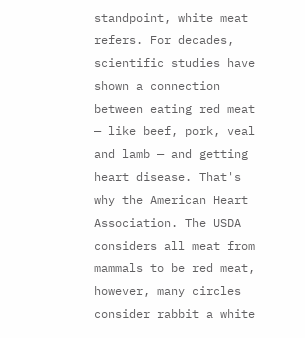standpoint, white meat refers. For decades, scientific studies have shown a connection between eating red meat — like beef, pork, veal and lamb — and getting heart disease. That's why the American Heart Association. The USDA considers all meat from mammals to be red meat, however, many circles consider rabbit a white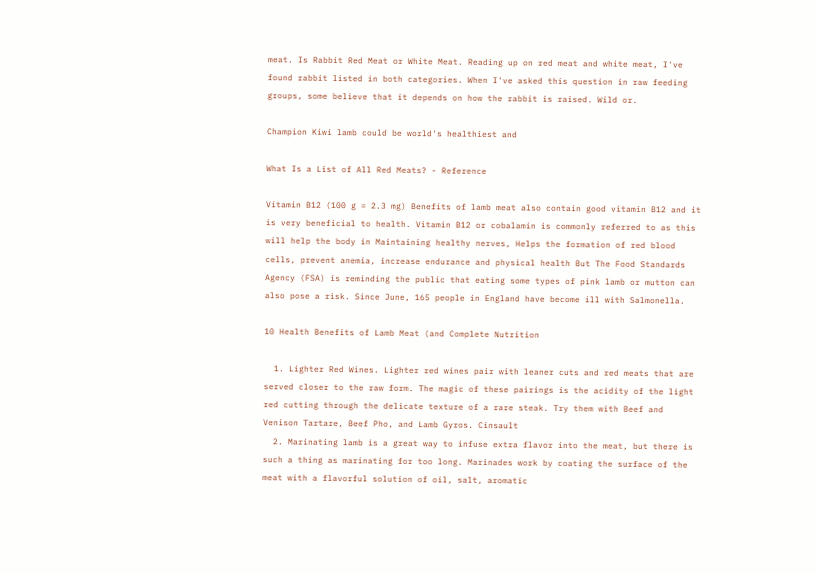meat. Is Rabbit Red Meat or White Meat. Reading up on red meat and white meat, I've found rabbit listed in both categories. When I've asked this question in raw feeding groups, some believe that it depends on how the rabbit is raised. Wild or.

Champion Kiwi lamb could be world's healthiest and

What Is a List of All Red Meats? - Reference

Vitamin B12 (100 g = 2.3 mg) Benefits of lamb meat also contain good vitamin B12 and it is very beneficial to health. Vitamin B12 or cobalamin is commonly referred to as this will help the body in Maintaining healthy nerves, Helps the formation of red blood cells, prevent anemia, increase endurance and physical health But The Food Standards Agency (FSA) is reminding the public that eating some types of pink lamb or mutton can also pose a risk. Since June, 165 people in England have become ill with Salmonella.

10 Health Benefits of Lamb Meat (and Complete Nutrition

  1. Lighter Red Wines. Lighter red wines pair with leaner cuts and red meats that are served closer to the raw form. The magic of these pairings is the acidity of the light red cutting through the delicate texture of a rare steak. Try them with Beef and Venison Tartare, Beef Pho, and Lamb Gyros. Cinsault
  2. Marinating lamb is a great way to infuse extra flavor into the meat, but there is such a thing as marinating for too long. Marinades work by coating the surface of the meat with a flavorful solution of oil, salt, aromatic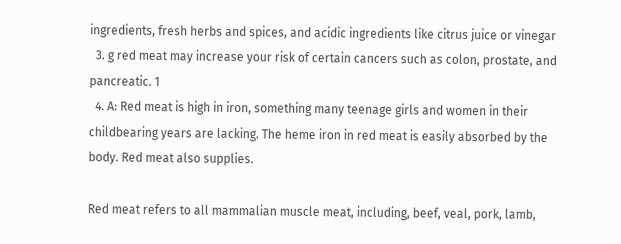ingredients, fresh herbs and spices, and acidic ingredients like citrus juice or vinegar
  3. g red meat may increase your risk of certain cancers such as colon, prostate, and pancreatic. 1
  4. A: Red meat is high in iron, something many teenage girls and women in their childbearing years are lacking. The heme iron in red meat is easily absorbed by the body. Red meat also supplies.

Red meat refers to all mammalian muscle meat, including, beef, veal, pork, lamb,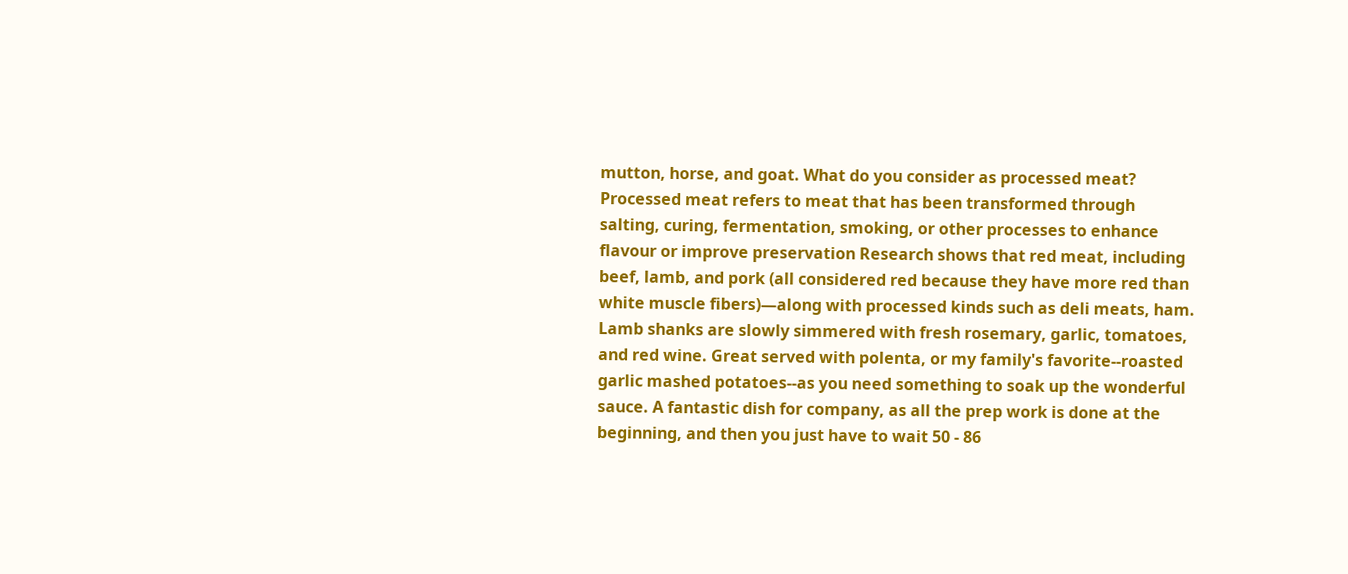mutton, horse, and goat. What do you consider as processed meat? Processed meat refers to meat that has been transformed through salting, curing, fermentation, smoking, or other processes to enhance flavour or improve preservation Research shows that red meat, including beef, lamb, and pork (all considered red because they have more red than white muscle fibers)—along with processed kinds such as deli meats, ham. Lamb shanks are slowly simmered with fresh rosemary, garlic, tomatoes, and red wine. Great served with polenta, or my family's favorite--roasted garlic mashed potatoes--as you need something to soak up the wonderful sauce. A fantastic dish for company, as all the prep work is done at the beginning, and then you just have to wait 50 - 86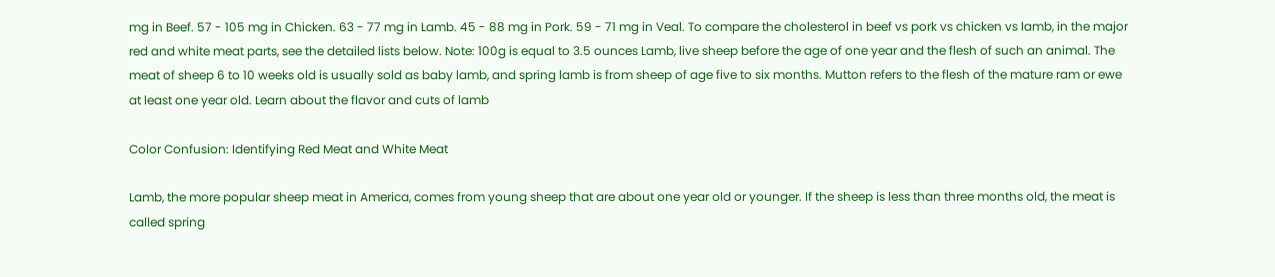mg in Beef. 57 - 105 mg in Chicken. 63 - 77 mg in Lamb. 45 - 88 mg in Pork. 59 - 71 mg in Veal. To compare the cholesterol in beef vs pork vs chicken vs lamb, in the major red and white meat parts, see the detailed lists below. Note: 100g is equal to 3.5 ounces Lamb, live sheep before the age of one year and the flesh of such an animal. The meat of sheep 6 to 10 weeks old is usually sold as baby lamb, and spring lamb is from sheep of age five to six months. Mutton refers to the flesh of the mature ram or ewe at least one year old. Learn about the flavor and cuts of lamb

Color Confusion: Identifying Red Meat and White Meat

Lamb, the more popular sheep meat in America, comes from young sheep that are about one year old or younger. If the sheep is less than three months old, the meat is called spring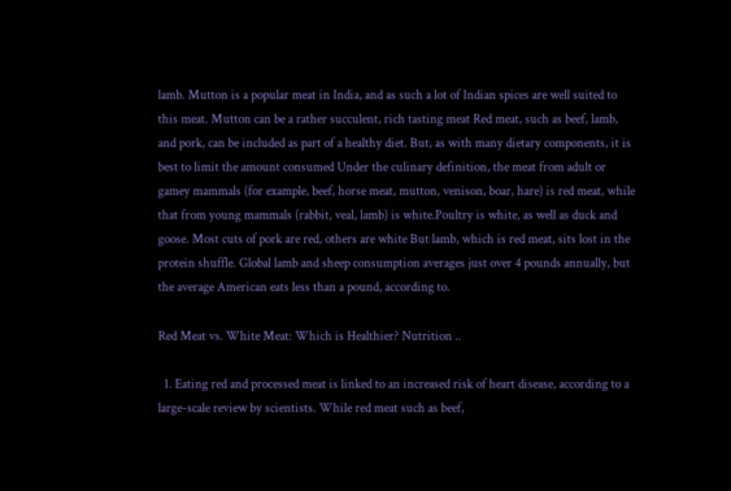lamb. Mutton is a popular meat in India, and as such a lot of Indian spices are well suited to this meat. Mutton can be a rather succulent, rich tasting meat Red meat, such as beef, lamb, and pork, can be included as part of a healthy diet. But, as with many dietary components, it is best to limit the amount consumed Under the culinary definition, the meat from adult or gamey mammals (for example, beef, horse meat, mutton, venison, boar, hare) is red meat, while that from young mammals (rabbit, veal, lamb) is white.Poultry is white, as well as duck and goose. Most cuts of pork are red, others are white But lamb, which is red meat, sits lost in the protein shuffle. Global lamb and sheep consumption averages just over 4 pounds annually, but the average American eats less than a pound, according to.

Red Meat vs. White Meat: Which is Healthier? Nutrition ..

  1. Eating red and processed meat is linked to an increased risk of heart disease, according to a large-scale review by scientists. While red meat such as beef,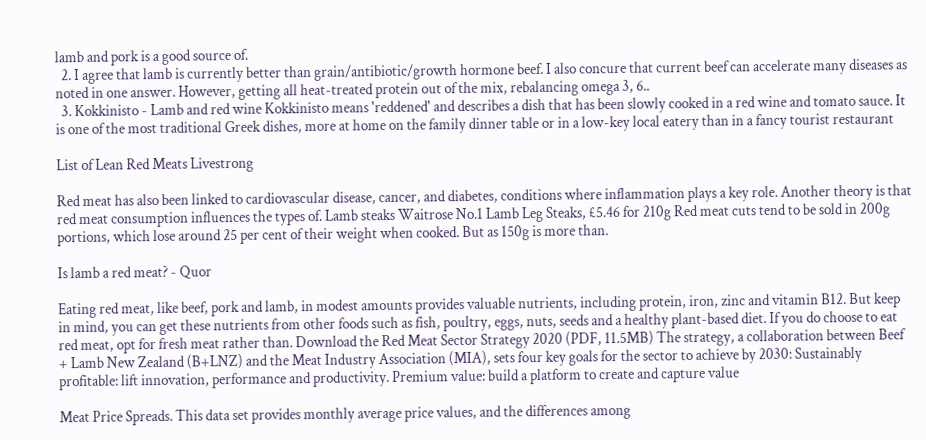lamb and pork is a good source of.
  2. I agree that lamb is currently better than grain/antibiotic/growth hormone beef. I also concure that current beef can accelerate many diseases as noted in one answer. However, getting all heat-treated protein out of the mix, rebalancing omega 3, 6..
  3. Kokkinisto - Lamb and red wine Kokkinisto means 'reddened' and describes a dish that has been slowly cooked in a red wine and tomato sauce. It is one of the most traditional Greek dishes, more at home on the family dinner table or in a low-key local eatery than in a fancy tourist restaurant

List of Lean Red Meats Livestrong

Red meat has also been linked to cardiovascular disease, cancer, and diabetes, conditions where inflammation plays a key role. Another theory is that red meat consumption influences the types of. Lamb steaks Waitrose No.1 Lamb Leg Steaks, £5.46 for 210g Red meat cuts tend to be sold in 200g portions, which lose around 25 per cent of their weight when cooked. But as 150g is more than.

Is lamb a red meat? - Quor

Eating red meat, like beef, pork and lamb, in modest amounts provides valuable nutrients, including protein, iron, zinc and vitamin B12. But keep in mind, you can get these nutrients from other foods such as fish, poultry, eggs, nuts, seeds and a healthy plant-based diet. If you do choose to eat red meat, opt for fresh meat rather than. Download the Red Meat Sector Strategy 2020 (PDF, 11.5MB) The strategy, a collaboration between Beef + Lamb New Zealand (B+LNZ) and the Meat Industry Association (MIA), sets four key goals for the sector to achieve by 2030: Sustainably profitable: lift innovation, performance and productivity. Premium value: build a platform to create and capture value

Meat Price Spreads. This data set provides monthly average price values, and the differences among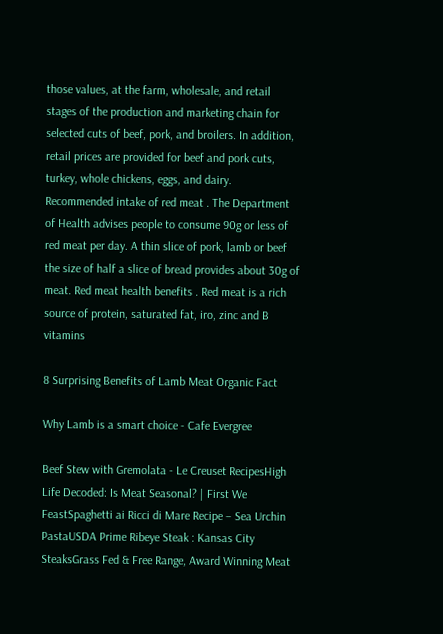those values, at the farm, wholesale, and retail stages of the production and marketing chain for selected cuts of beef, pork, and broilers. In addition, retail prices are provided for beef and pork cuts, turkey, whole chickens, eggs, and dairy. Recommended intake of red meat . The Department of Health advises people to consume 90g or less of red meat per day. A thin slice of pork, lamb or beef the size of half a slice of bread provides about 30g of meat. Red meat health benefits . Red meat is a rich source of protein, saturated fat, iro, zinc and B vitamins

8 Surprising Benefits of Lamb Meat Organic Fact

Why Lamb is a smart choice - Cafe Evergree

Beef Stew with Gremolata - Le Creuset RecipesHigh Life Decoded: Is Meat Seasonal? | First We FeastSpaghetti ai Ricci di Mare Recipe – Sea Urchin PastaUSDA Prime Ribeye Steak : Kansas City SteaksGrass Fed & Free Range, Award Winning Meat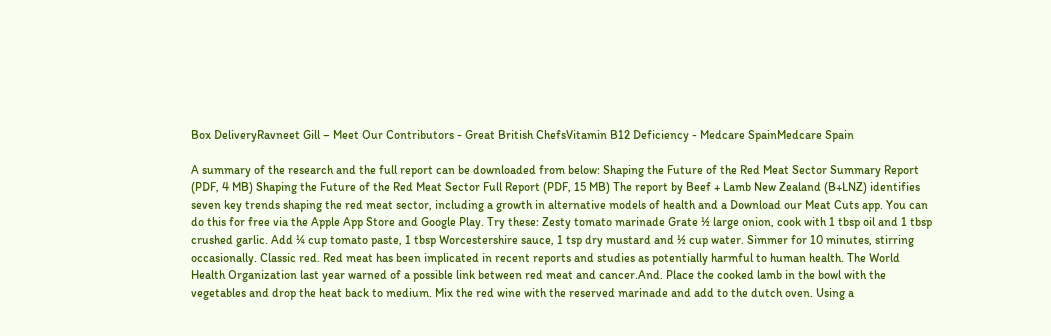Box DeliveryRavneet Gill – Meet Our Contributors - Great British ChefsVitamin B12 Deficiency - Medcare SpainMedcare Spain

A summary of the research and the full report can be downloaded from below: Shaping the Future of the Red Meat Sector Summary Report (PDF, 4 MB) Shaping the Future of the Red Meat Sector Full Report (PDF, 15 MB) The report by Beef + Lamb New Zealand (B+LNZ) identifies seven key trends shaping the red meat sector, including a growth in alternative models of health and a Download our Meat Cuts app. You can do this for free via the Apple App Store and Google Play. Try these: Zesty tomato marinade Grate ½ large onion, cook with 1 tbsp oil and 1 tbsp crushed garlic. Add ¼ cup tomato paste, 1 tbsp Worcestershire sauce, 1 tsp dry mustard and ½ cup water. Simmer for 10 minutes, stirring occasionally. Classic red. Red meat has been implicated in recent reports and studies as potentially harmful to human health. The World Health Organization last year warned of a possible link between red meat and cancer.And. Place the cooked lamb in the bowl with the vegetables and drop the heat back to medium. Mix the red wine with the reserved marinade and add to the dutch oven. Using a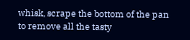whisk, scrape the bottom of the pan to remove all the tasty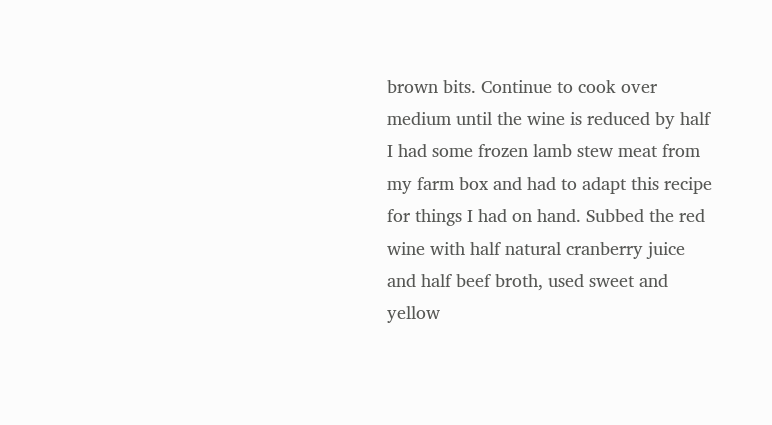brown bits. Continue to cook over medium until the wine is reduced by half I had some frozen lamb stew meat from my farm box and had to adapt this recipe for things I had on hand. Subbed the red wine with half natural cranberry juice and half beef broth, used sweet and yellow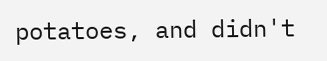potatoes, and didn't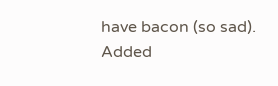have bacon (so sad). Added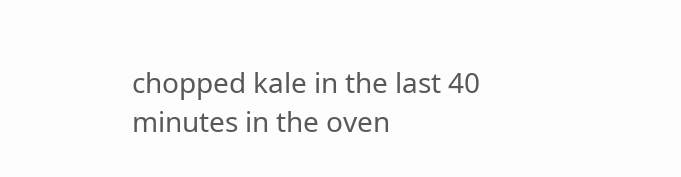chopped kale in the last 40 minutes in the oven